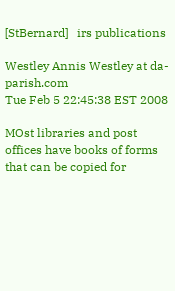[StBernard]   irs publications

Westley Annis Westley at da-parish.com
Tue Feb 5 22:45:38 EST 2008

MOst libraries and post offices have books of forms that can be copied for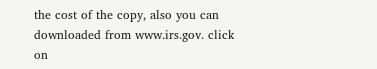the cost of the copy, also you can downloaded from www.irs.gov. click on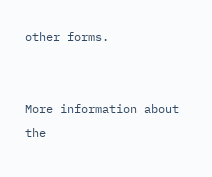other forms.


More information about the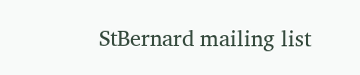StBernard mailing list